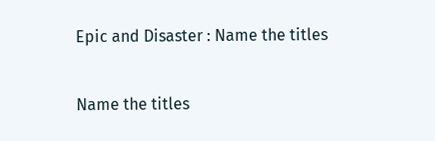Epic and Disaster : Name the titles

Name the titles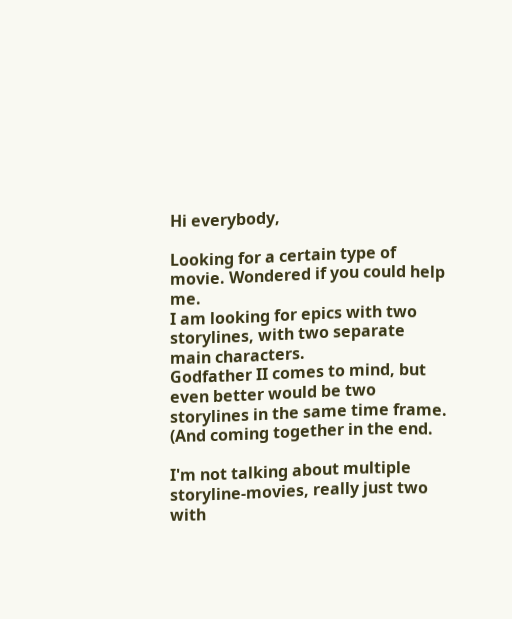Hi everybody,

Looking for a certain type of movie. Wondered if you could help me.
I am looking for epics with two storylines, with two separate main characters.
Godfather II comes to mind, but even better would be two storylines in the same time frame. (And coming together in the end.

I'm not talking about multiple storyline-movies, really just two with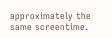approximately the same screentime.